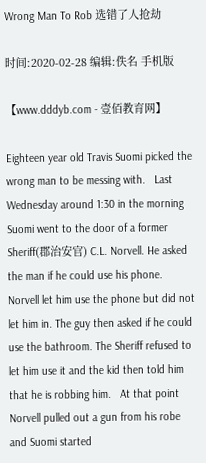Wrong Man To Rob 选错了人抢劫

时间:2020-02-28 编辑:佚名 手机版

【www.dddyb.com - 壹佰教育网】

Eighteen year old Travis Suomi picked the wrong man to be messing with.   Last Wednesday around 1:30 in the morning Suomi went to the door of a former Sheriff(郡治安官) C.L. Norvell. He asked the man if he could use his phone. Norvell let him use the phone but did not let him in. The guy then asked if he could use the bathroom. The Sheriff refused to let him use it and the kid then told him that he is robbing him.   At that point Norvell pulled out a gun from his robe and Suomi started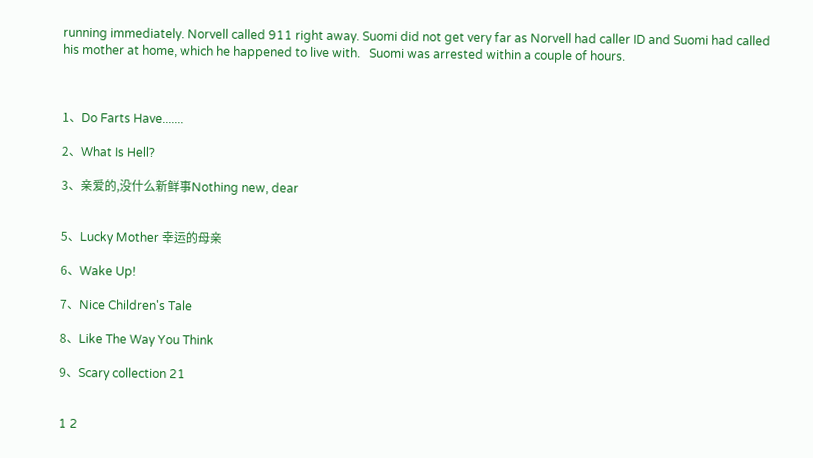running immediately. Norvell called 911 right away. Suomi did not get very far as Norvell had caller ID and Suomi had called his mother at home, which he happened to live with.   Suomi was arrested within a couple of hours.



1、Do Farts Have.......

2、What Is Hell?

3、亲爱的,没什么新鲜事Nothing new, dear


5、Lucky Mother 幸运的母亲

6、Wake Up!

7、Nice Children's Tale

8、Like The Way You Think

9、Scary collection 21


1 2